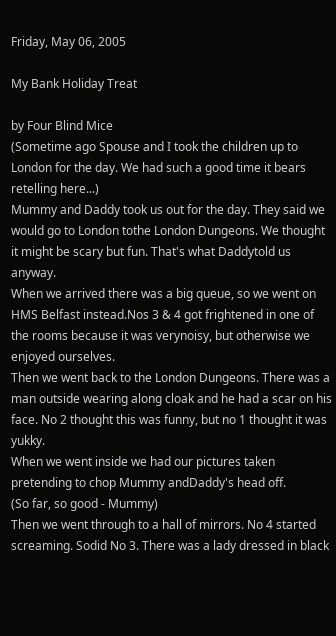Friday, May 06, 2005

My Bank Holiday Treat

by Four Blind Mice
(Sometime ago Spouse and I took the children up to London for the day. We had such a good time it bears retelling here...)
Mummy and Daddy took us out for the day. They said we would go to London tothe London Dungeons. We thought it might be scary but fun. That's what Daddytold us anyway.
When we arrived there was a big queue, so we went on HMS Belfast instead.Nos 3 & 4 got frightened in one of the rooms because it was verynoisy, but otherwise we enjoyed ourselves.
Then we went back to the London Dungeons. There was a man outside wearing along cloak and he had a scar on his face. No 2 thought this was funny, but no 1 thought it was yukky.
When we went inside we had our pictures taken pretending to chop Mummy andDaddy's head off.
(So far, so good - Mummy)
Then we went through to a hall of mirrors. No 4 started screaming. Sodid No 3. There was a lady dressed in black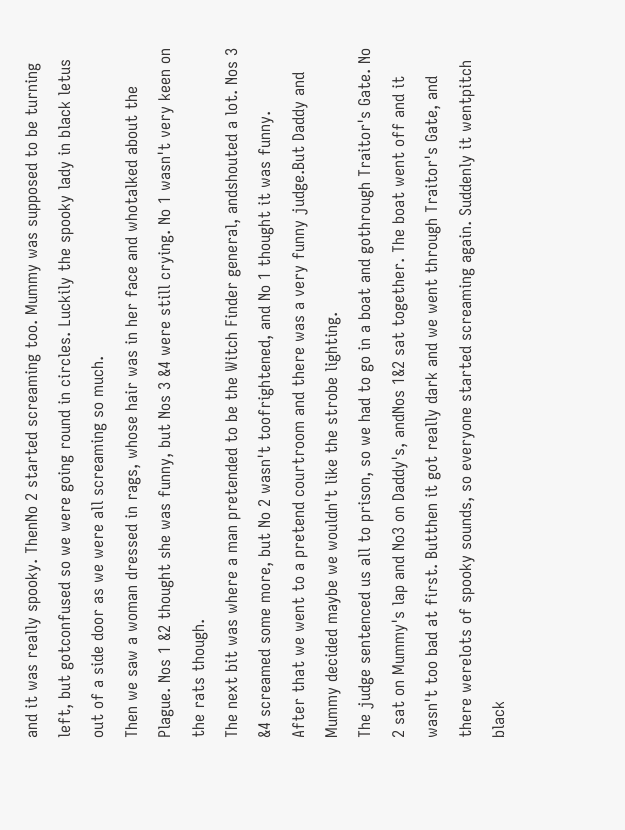and it was really spooky. ThenNo 2 started screaming too. Mummy was supposed to be turning left, but gotconfused so we were going round in circles. Luckily the spooky lady in black letus out of a side door as we were all screaming so much.
Then we saw a woman dressed in rags, whose hair was in her face and whotalked about the Plague. Nos 1 &2 thought she was funny, but Nos 3 &4 were still crying. No 1 wasn't very keen on the rats though.
The next bit was where a man pretended to be the Witch Finder general, andshouted a lot. Nos 3 &4 screamed some more, but No 2 wasn't toofrightened, and No 1 thought it was funny.
After that we went to a pretend courtroom and there was a very funny judge.But Daddy and Mummy decided maybe we wouldn't like the strobe lighting.
The judge sentenced us all to prison, so we had to go in a boat and gothrough Traitor's Gate. No 2 sat on Mummy's lap and No3 on Daddy's, andNos 1&2 sat together. The boat went off and it wasn't too bad at first. Butthen it got really dark and we went through Traitor's Gate, and there werelots of spooky sounds, so everyone started screaming again. Suddenly it wentpitch black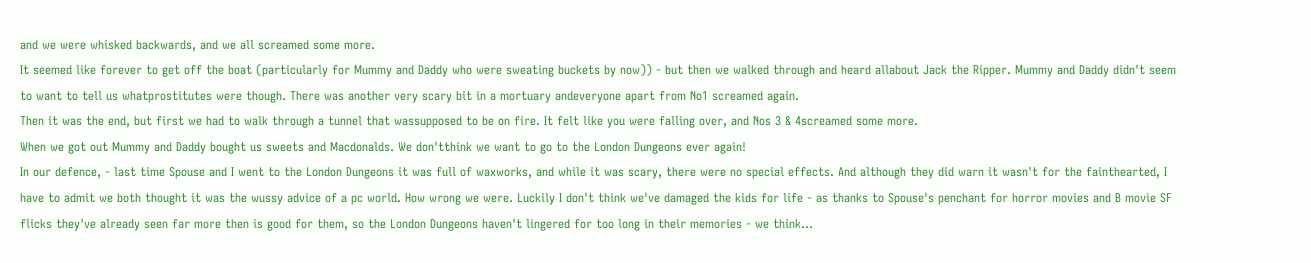and we were whisked backwards, and we all screamed some more.
It seemed like forever to get off the boat (particularly for Mummy and Daddy who were sweating buckets by now)) - but then we walked through and heard allabout Jack the Ripper. Mummy and Daddy didn't seem to want to tell us whatprostitutes were though. There was another very scary bit in a mortuary andeveryone apart from No1 screamed again.
Then it was the end, but first we had to walk through a tunnel that wassupposed to be on fire. It felt like you were falling over, and Nos 3 & 4screamed some more.
When we got out Mummy and Daddy bought us sweets and Macdonalds. We don'tthink we want to go to the London Dungeons ever again!
In our defence, - last time Spouse and I went to the London Dungeons it was full of waxworks, and while it was scary, there were no special effects. And although they did warn it wasn't for the fainthearted, I have to admit we both thought it was the wussy advice of a pc world. How wrong we were. Luckily I don't think we've damaged the kids for life - as thanks to Spouse's penchant for horror movies and B movie SF flicks they've already seen far more then is good for them, so the London Dungeons haven't lingered for too long in their memories - we think...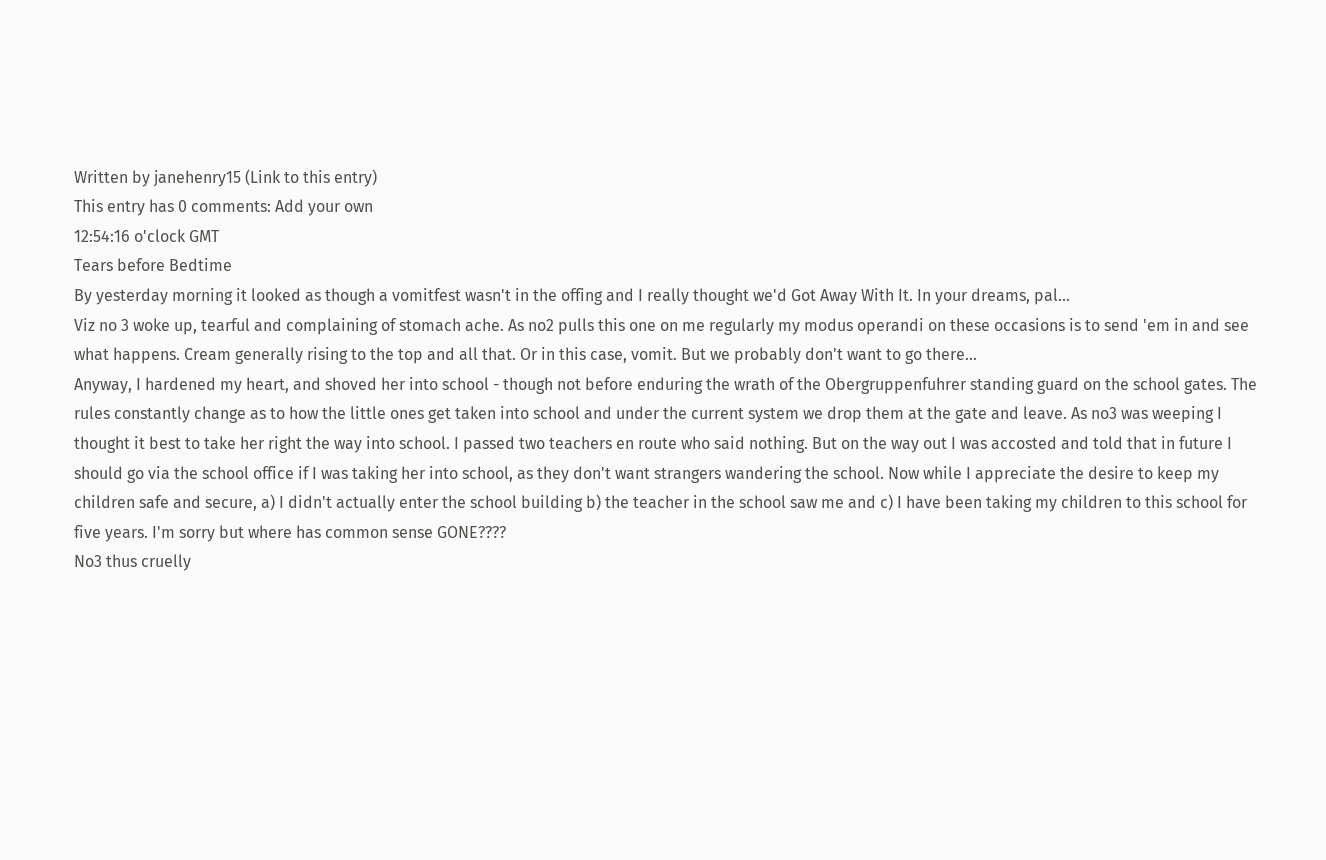Written by janehenry15 (Link to this entry)
This entry has 0 comments: Add your own
12:54:16 o'clock GMT
Tears before Bedtime
By yesterday morning it looked as though a vomitfest wasn't in the offing and I really thought we'd Got Away With It. In your dreams, pal...
Viz no 3 woke up, tearful and complaining of stomach ache. As no2 pulls this one on me regularly my modus operandi on these occasions is to send 'em in and see what happens. Cream generally rising to the top and all that. Or in this case, vomit. But we probably don't want to go there...
Anyway, I hardened my heart, and shoved her into school - though not before enduring the wrath of the Obergruppenfuhrer standing guard on the school gates. The rules constantly change as to how the little ones get taken into school and under the current system we drop them at the gate and leave. As no3 was weeping I thought it best to take her right the way into school. I passed two teachers en route who said nothing. But on the way out I was accosted and told that in future I should go via the school office if I was taking her into school, as they don't want strangers wandering the school. Now while I appreciate the desire to keep my children safe and secure, a) I didn't actually enter the school building b) the teacher in the school saw me and c) I have been taking my children to this school for five years. I'm sorry but where has common sense GONE????
No3 thus cruelly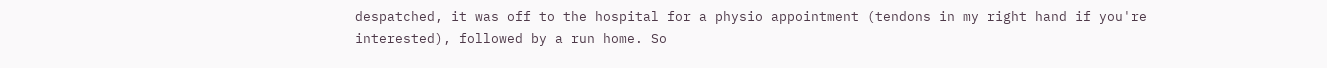despatched, it was off to the hospital for a physio appointment (tendons in my right hand if you're interested), followed by a run home. So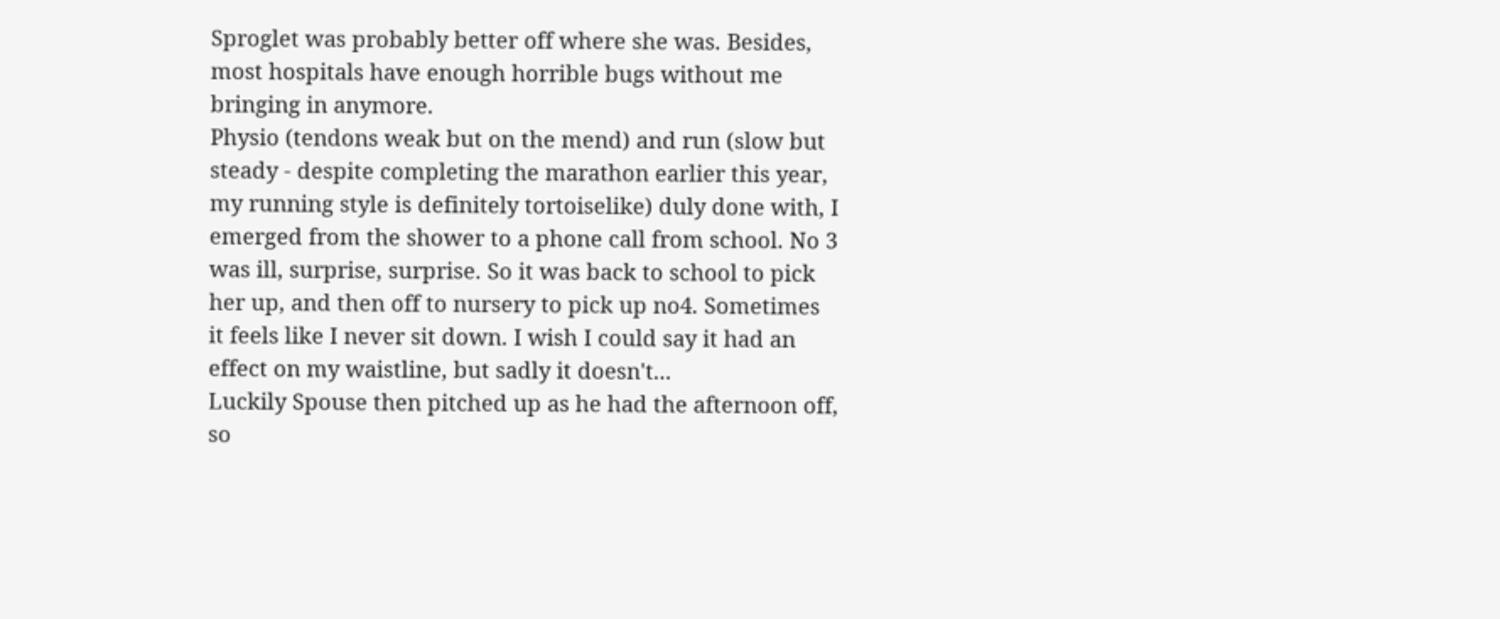Sproglet was probably better off where she was. Besides, most hospitals have enough horrible bugs without me bringing in anymore.
Physio (tendons weak but on the mend) and run (slow but steady - despite completing the marathon earlier this year, my running style is definitely tortoiselike) duly done with, I emerged from the shower to a phone call from school. No 3 was ill, surprise, surprise. So it was back to school to pick her up, and then off to nursery to pick up no4. Sometimes it feels like I never sit down. I wish I could say it had an effect on my waistline, but sadly it doesn't...
Luckily Spouse then pitched up as he had the afternoon off, so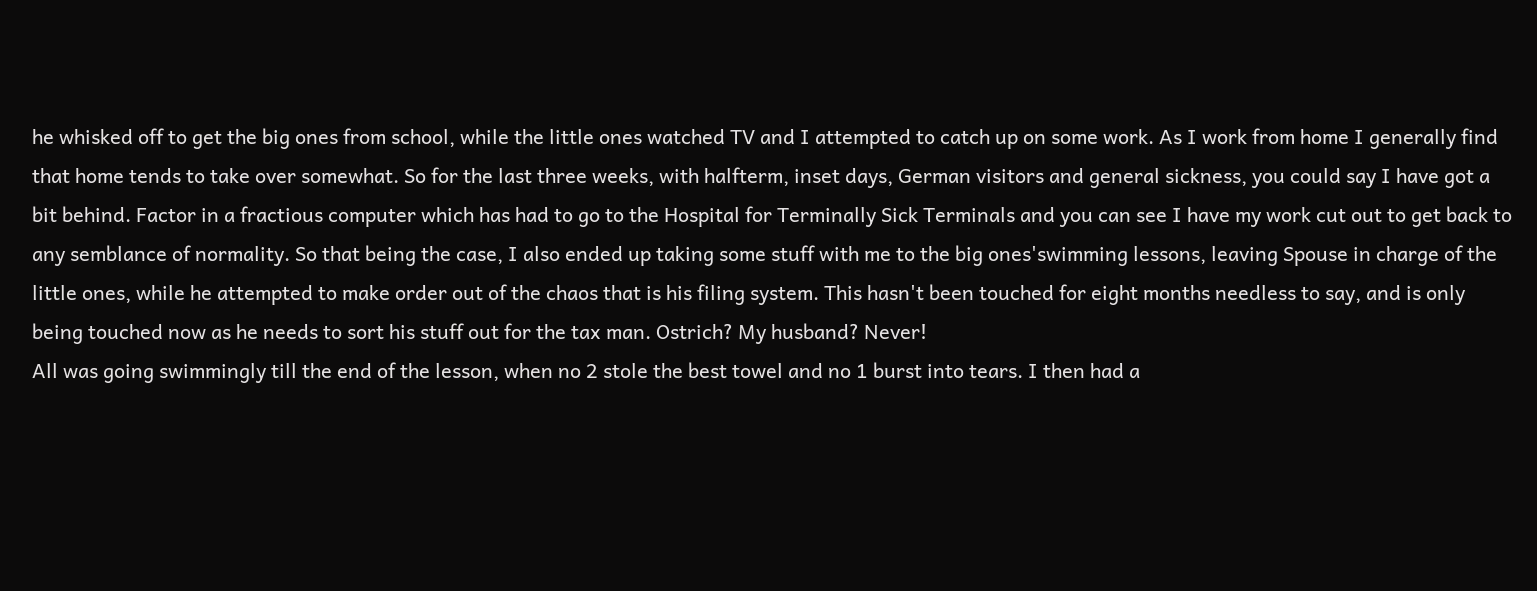he whisked off to get the big ones from school, while the little ones watched TV and I attempted to catch up on some work. As I work from home I generally find that home tends to take over somewhat. So for the last three weeks, with halfterm, inset days, German visitors and general sickness, you could say I have got a bit behind. Factor in a fractious computer which has had to go to the Hospital for Terminally Sick Terminals and you can see I have my work cut out to get back to any semblance of normality. So that being the case, I also ended up taking some stuff with me to the big ones'swimming lessons, leaving Spouse in charge of the little ones, while he attempted to make order out of the chaos that is his filing system. This hasn't been touched for eight months needless to say, and is only being touched now as he needs to sort his stuff out for the tax man. Ostrich? My husband? Never!
All was going swimmingly till the end of the lesson, when no 2 stole the best towel and no 1 burst into tears. I then had a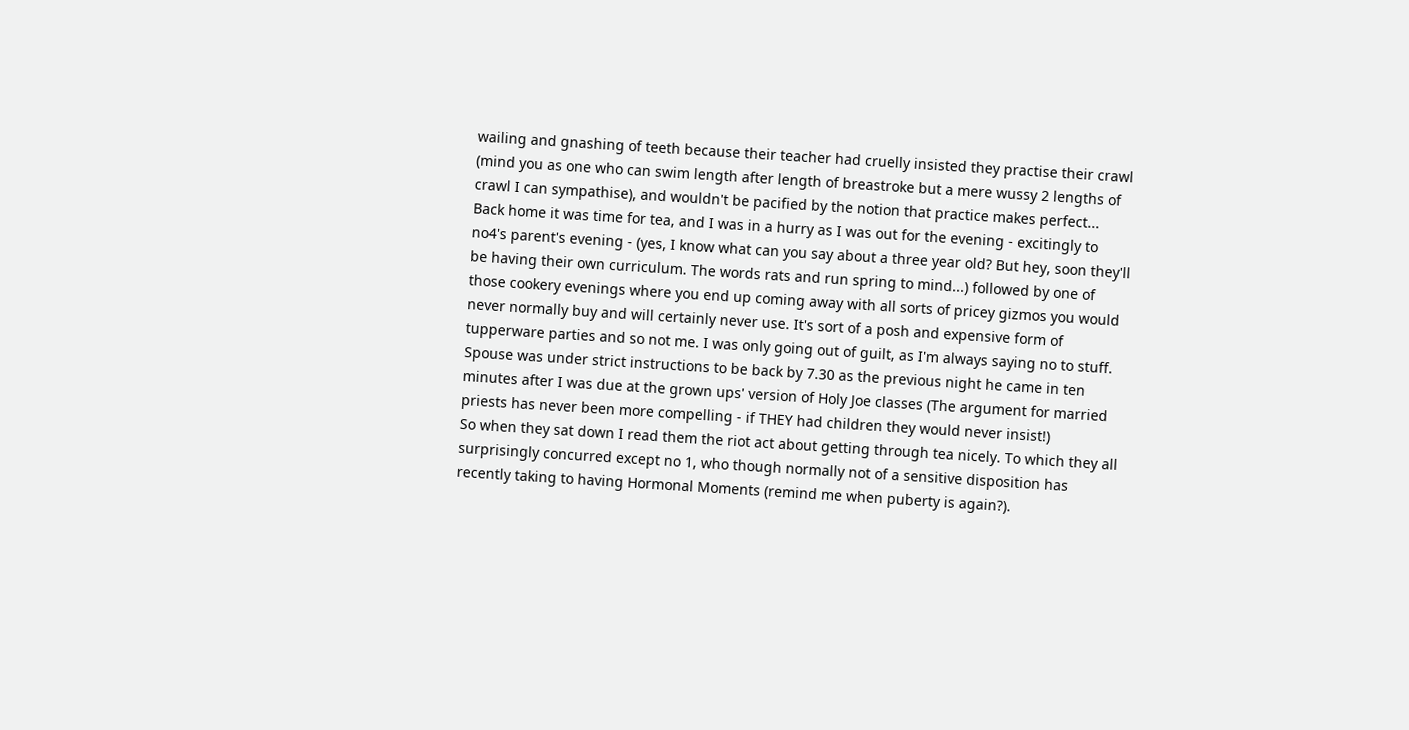wailing and gnashing of teeth because their teacher had cruelly insisted they practise their crawl (mind you as one who can swim length after length of breastroke but a mere wussy 2 lengths of crawl I can sympathise), and wouldn't be pacified by the notion that practice makes perfect...
Back home it was time for tea, and I was in a hurry as I was out for the evening - excitingly to no4's parent's evening - (yes, I know what can you say about a three year old? But hey, soon they'll be having their own curriculum. The words rats and run spring to mind...) followed by one of those cookery evenings where you end up coming away with all sorts of pricey gizmos you would never normally buy and will certainly never use. It's sort of a posh and expensive form of tupperware parties and so not me. I was only going out of guilt, as I'm always saying no to stuff. Spouse was under strict instructions to be back by 7.30 as the previous night he came in ten minutes after I was due at the grown ups' version of Holy Joe classes (The argument for married priests has never been more compelling - if THEY had children they would never insist!)
So when they sat down I read them the riot act about getting through tea nicely. To which they all surprisingly concurred except no 1, who though normally not of a sensitive disposition has recently taking to having Hormonal Moments (remind me when puberty is again?).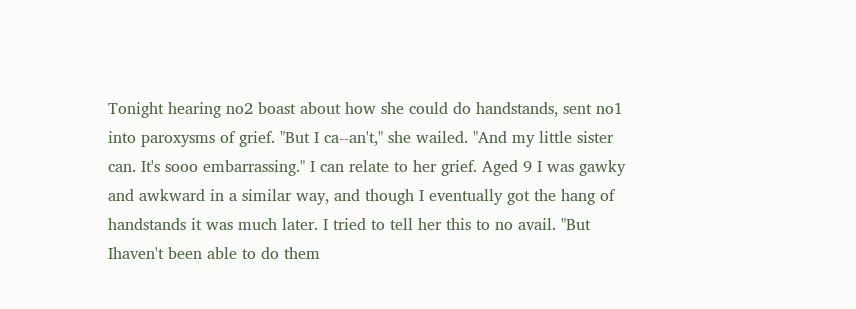Tonight hearing no2 boast about how she could do handstands, sent no1 into paroxysms of grief. "But I ca--an't," she wailed. "And my little sister can. It's sooo embarrassing." I can relate to her grief. Aged 9 I was gawky and awkward in a similar way, and though I eventually got the hang of handstands it was much later. I tried to tell her this to no avail. "But Ihaven't been able to do them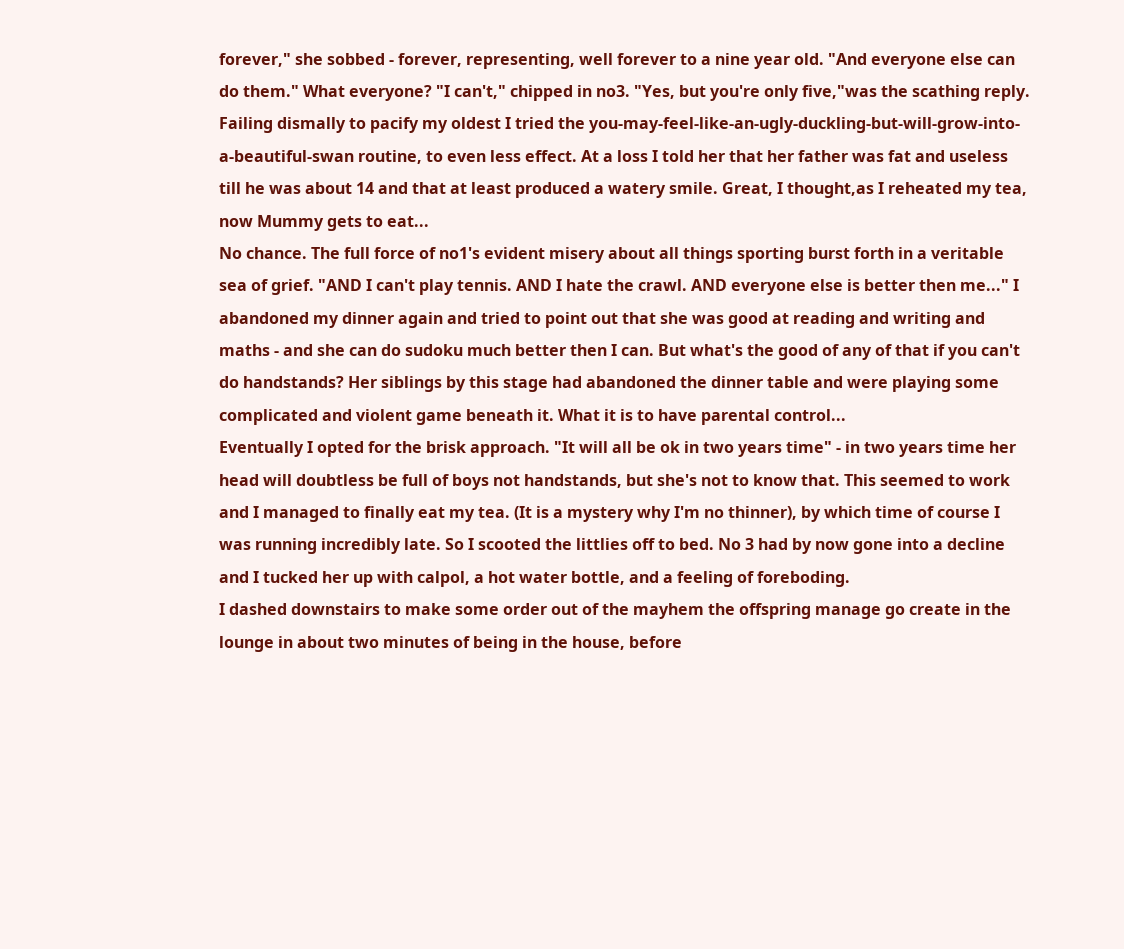forever," she sobbed - forever, representing, well forever to a nine year old. "And everyone else can do them." What everyone? "I can't," chipped in no3. "Yes, but you're only five,"was the scathing reply.
Failing dismally to pacify my oldest I tried the you-may-feel-like-an-ugly-duckling-but-will-grow-into-a-beautiful-swan routine, to even less effect. At a loss I told her that her father was fat and useless till he was about 14 and that at least produced a watery smile. Great, I thought,as I reheated my tea, now Mummy gets to eat...
No chance. The full force of no1's evident misery about all things sporting burst forth in a veritable sea of grief. "AND I can't play tennis. AND I hate the crawl. AND everyone else is better then me..." I abandoned my dinner again and tried to point out that she was good at reading and writing and maths - and she can do sudoku much better then I can. But what's the good of any of that if you can't do handstands? Her siblings by this stage had abandoned the dinner table and were playing some complicated and violent game beneath it. What it is to have parental control...
Eventually I opted for the brisk approach. "It will all be ok in two years time" - in two years time her head will doubtless be full of boys not handstands, but she's not to know that. This seemed to work and I managed to finally eat my tea. (It is a mystery why I'm no thinner), by which time of course I was running incredibly late. So I scooted the littlies off to bed. No 3 had by now gone into a decline and I tucked her up with calpol, a hot water bottle, and a feeling of foreboding.
I dashed downstairs to make some order out of the mayhem the offspring manage go create in the lounge in about two minutes of being in the house, before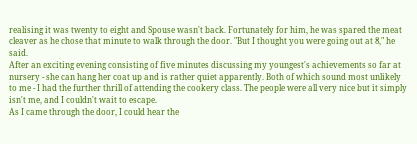realising it was twenty to eight and Spouse wasn't back. Fortunately for him, he was spared the meat cleaver as he chose that minute to walk through the door. "But I thought you were going out at 8," he said.
After an exciting evening consisting of five minutes discussing my youngest's achievements so far at nursery - she can hang her coat up and is rather quiet apparently. Both of which sound most unlikely to me - I had the further thrill of attending the cookery class. The people were all very nice but it simply isn't me, and I couldn't wait to escape.
As I came through the door, I could hear the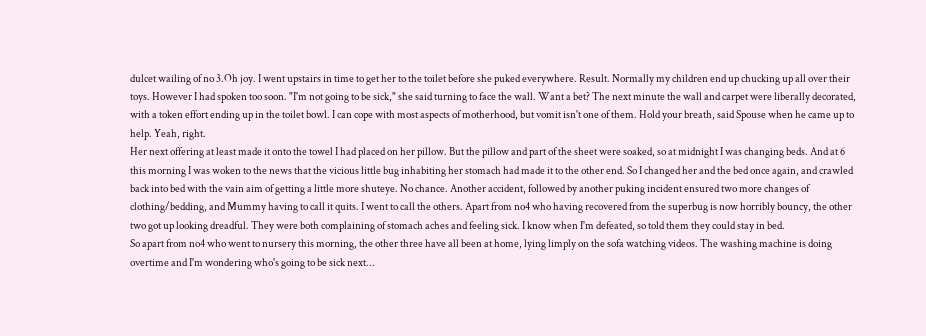dulcet wailing of no 3.Oh joy. I went upstairs in time to get her to the toilet before she puked everywhere. Result. Normally my children end up chucking up all over their toys. However I had spoken too soon. "I'm not going to be sick," she said turning to face the wall. Want a bet? The next minute the wall and carpet were liberally decorated, with a token effort ending up in the toilet bowl. I can cope with most aspects of motherhood, but vomit isn't one of them. Hold your breath, said Spouse when he came up to help. Yeah, right.
Her next offering at least made it onto the towel I had placed on her pillow. But the pillow and part of the sheet were soaked, so at midnight I was changing beds. And at 6 this morning I was woken to the news that the vicious little bug inhabiting her stomach had made it to the other end. So I changed her and the bed once again, and crawled back into bed with the vain aim of getting a little more shuteye. No chance. Another accident, followed by another puking incident ensured two more changes of clothing/bedding, and Mummy having to call it quits. I went to call the others. Apart from no4 who having recovered from the superbug is now horribly bouncy, the other two got up looking dreadful. They were both complaining of stomach aches and feeling sick. I know when I'm defeated, so told them they could stay in bed.
So apart from no4 who went to nursery this morning, the other three have all been at home, lying limply on the sofa watching videos. The washing machine is doing overtime and I'm wondering who's going to be sick next...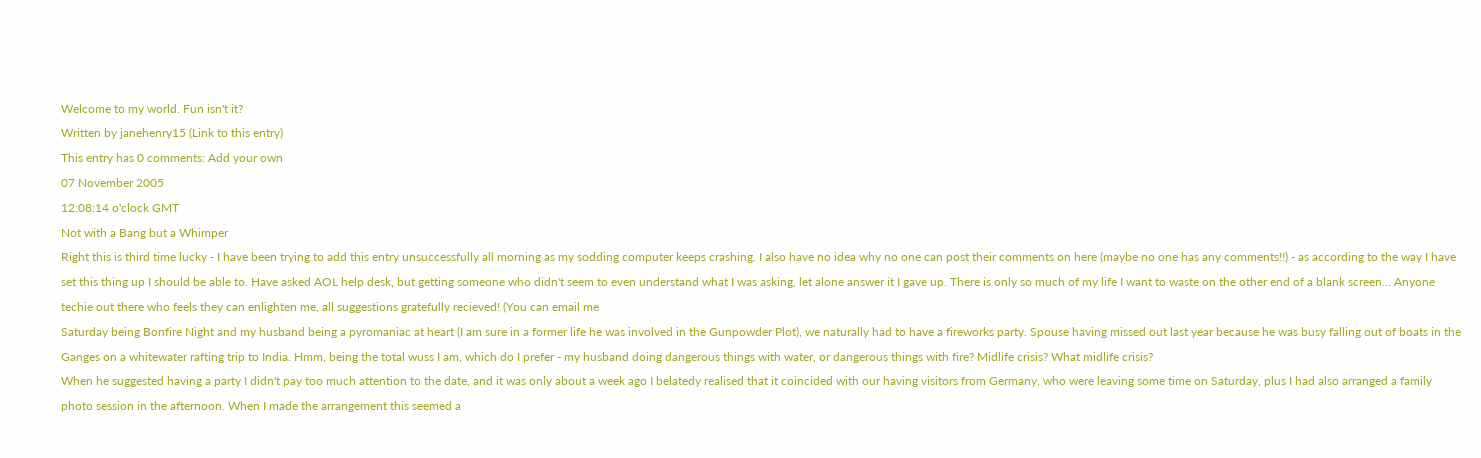Welcome to my world. Fun isn't it?
Written by janehenry15 (Link to this entry)
This entry has 0 comments: Add your own
07 November 2005
12:08:14 o'clock GMT
Not with a Bang but a Whimper
Right this is third time lucky - I have been trying to add this entry unsuccessfully all morning as my sodding computer keeps crashing. I also have no idea why no one can post their comments on here (maybe no one has any comments!!) - as according to the way I have set this thing up I should be able to. Have asked AOL help desk, but getting someone who didn't seem to even understand what I was asking, let alone answer it I gave up. There is only so much of my life I want to waste on the other end of a blank screen... Anyone techie out there who feels they can enlighten me, all suggestions gratefully recieved! (You can email me
Saturday being Bonfire Night and my husband being a pyromaniac at heart (I am sure in a former life he was involved in the Gunpowder Plot), we naturally had to have a fireworks party. Spouse having missed out last year because he was busy falling out of boats in the Ganges on a whitewater rafting trip to India. Hmm, being the total wuss I am, which do I prefer - my husband doing dangerous things with water, or dangerous things with fire? Midlife crisis? What midlife crisis?
When he suggested having a party I didn't pay too much attention to the date, and it was only about a week ago I belatedy realised that it coincided with our having visitors from Germany, who were leaving some time on Saturday, plus I had also arranged a family photo session in the afternoon. When I made the arrangement this seemed a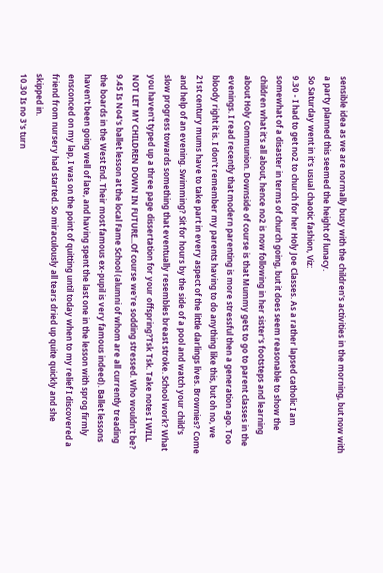sensible idea as we are normally busy with the children's activities in the morning, but now with a party planned this seemed the height of lunacy.
So Saturday went in it's usual chaotic fashion, Viz:
9.30 - I had to get no2 to church for her Holy Joe Classes. As a rather lapsed catholic I am somewhat of a disaster in terms of church going, but it does seem reasonable to show the children what it's all about, hence no2 is now following in her sister's footsteps and learning about Holy Communion. Downside of course is that Mummy gets to go to parent classes in the evenings. I read recently that modern parenting is more stressful then a generation ago. Too bloody right it is. I don't remember my parents having to do anything like this, but oh no, we 21st century mums have to take part in every aspect of the little darlings lives. Brownies? Come and help of an evening. Swimming? Sit for hours by the side of a pool and watch your child's slow progress towards something that eventually resembles breast stroke. School work? What you haven't typed up a three page dissertation for your offspring?Tsk Tsk. Take notes I WILL NOT LET MY CHILDREN DOWN IN FUTURE...Of course we're sodding stressed. Who wouldn't be?
9.45 Is No4's ballet lesson at the local Fame School (alumni of whom are all currently treading the boards in the West End. Their most famous ex-pupil is very famous indeed). Ballet lessons haven't been going well of late, and having spent the last one in the lesson with sprog firmly ensconced on my lap, I was on the point of quitting until today when to my relief I discovered a friend from nursery had started. So miraculously all tears dried up quite quickly and she skipped in.
10.30 Is no 3's turn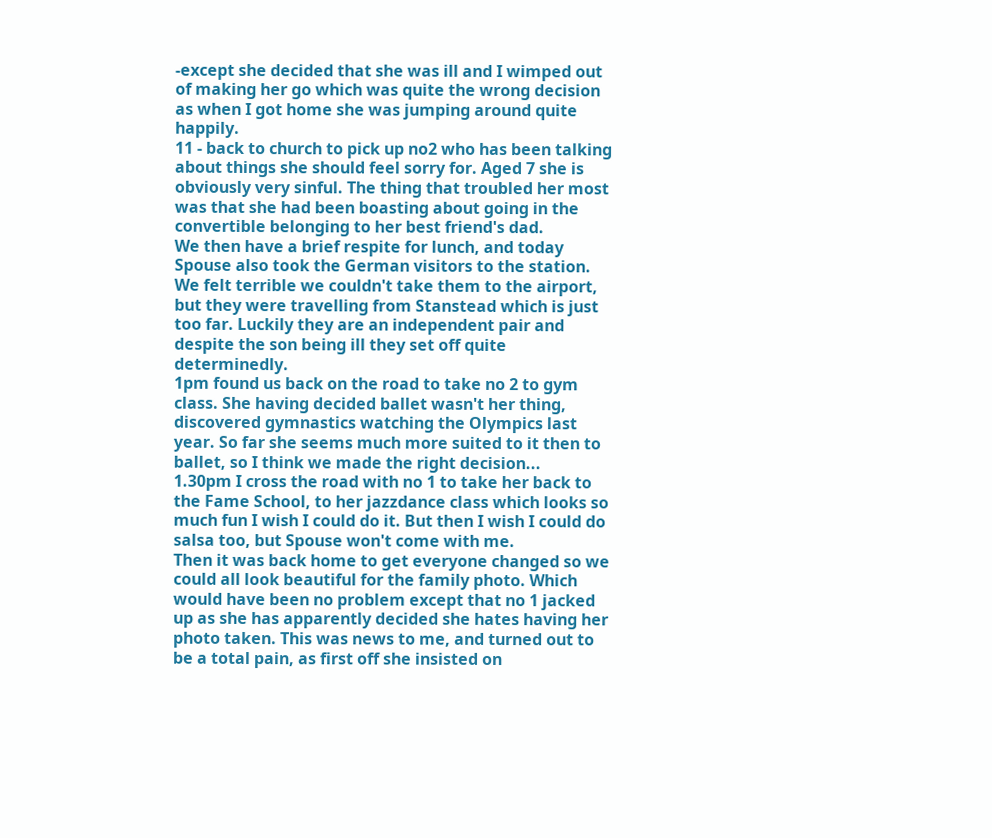-except she decided that she was ill and I wimped out of making her go which was quite the wrong decision as when I got home she was jumping around quite happily.
11 - back to church to pick up no2 who has been talking about things she should feel sorry for. Aged 7 she is obviously very sinful. The thing that troubled her most was that she had been boasting about going in the convertible belonging to her best friend's dad.
We then have a brief respite for lunch, and today Spouse also took the German visitors to the station. We felt terrible we couldn't take them to the airport, but they were travelling from Stanstead which is just too far. Luckily they are an independent pair and despite the son being ill they set off quite determinedly.
1pm found us back on the road to take no 2 to gym class. She having decided ballet wasn't her thing, discovered gymnastics watching the Olympics last year. So far she seems much more suited to it then to ballet, so I think we made the right decision...
1.30pm I cross the road with no 1 to take her back to the Fame School, to her jazzdance class which looks so much fun I wish I could do it. But then I wish I could do salsa too, but Spouse won't come with me.
Then it was back home to get everyone changed so we could all look beautiful for the family photo. Which would have been no problem except that no 1 jacked up as she has apparently decided she hates having her photo taken. This was news to me, and turned out to be a total pain, as first off she insisted on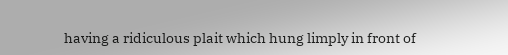having a ridiculous plait which hung limply in front of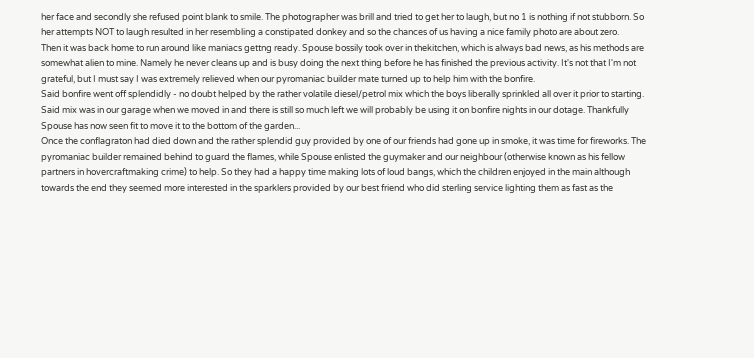her face and secondly she refused point blank to smile. The photographer was brill and tried to get her to laugh, but no 1 is nothing if not stubborn. So her attempts NOT to laugh resulted in her resembling a constipated donkey and so the chances of us having a nice family photo are about zero.
Then it was back home to run around like maniacs gettng ready. Spouse bossily took over in thekitchen, which is always bad news, as his methods are somewhat alien to mine. Namely he never cleans up and is busy doing the next thing before he has finished the previous activity. It's not that I'm not grateful, but I must say I was extremely relieved when our pyromaniac builder mate turned up to help him with the bonfire.
Said bonfire went off splendidly - no doubt helped by the rather volatile diesel/petrol mix which the boys liberally sprinkled all over it prior to starting. Said mix was in our garage when we moved in and there is still so much left we will probably be using it on bonfire nights in our dotage. Thankfully Spouse has now seen fit to move it to the bottom of the garden...
Once the conflagraton had died down and the rather splendid guy provided by one of our friends had gone up in smoke, it was time for fireworks. The pyromaniac builder remained behind to guard the flames, while Spouse enlisted the guymaker and our neighbour (otherwise known as his fellow partners in hovercraftmaking crime) to help. So they had a happy time making lots of loud bangs, which the children enjoyed in the main although towards the end they seemed more interested in the sparklers provided by our best friend who did sterling service lighting them as fast as the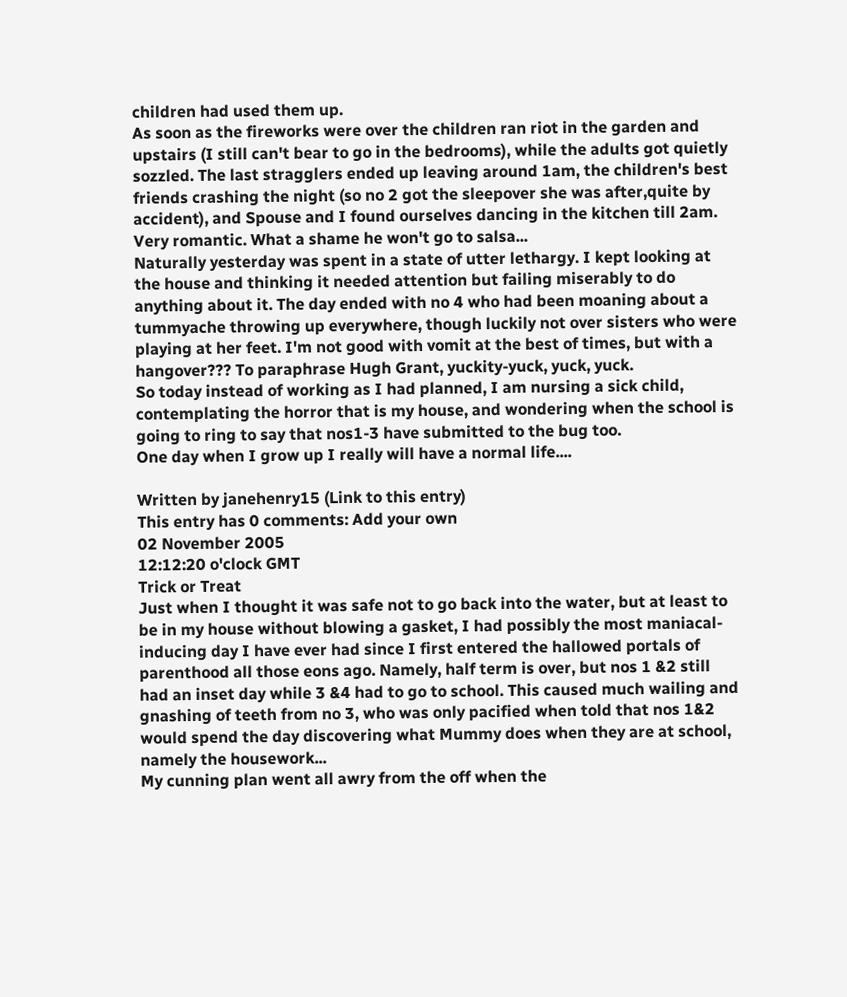children had used them up.
As soon as the fireworks were over the children ran riot in the garden and upstairs (I still can't bear to go in the bedrooms), while the adults got quietly sozzled. The last stragglers ended up leaving around 1am, the children's best friends crashing the night (so no 2 got the sleepover she was after,quite by accident), and Spouse and I found ourselves dancing in the kitchen till 2am. Very romantic. What a shame he won't go to salsa...
Naturally yesterday was spent in a state of utter lethargy. I kept looking at the house and thinking it needed attention but failing miserably to do anything about it. The day ended with no 4 who had been moaning about a tummyache throwing up everywhere, though luckily not over sisters who were playing at her feet. I'm not good with vomit at the best of times, but with a hangover??? To paraphrase Hugh Grant, yuckity-yuck, yuck, yuck.
So today instead of working as I had planned, I am nursing a sick child, contemplating the horror that is my house, and wondering when the school is going to ring to say that nos1-3 have submitted to the bug too.
One day when I grow up I really will have a normal life....

Written by janehenry15 (Link to this entry)
This entry has 0 comments: Add your own
02 November 2005
12:12:20 o'clock GMT
Trick or Treat
Just when I thought it was safe not to go back into the water, but at least to be in my house without blowing a gasket, I had possibly the most maniacal-inducing day I have ever had since I first entered the hallowed portals of parenthood all those eons ago. Namely, half term is over, but nos 1 &2 still had an inset day while 3 &4 had to go to school. This caused much wailing and gnashing of teeth from no 3, who was only pacified when told that nos 1&2 would spend the day discovering what Mummy does when they are at school, namely the housework...
My cunning plan went all awry from the off when the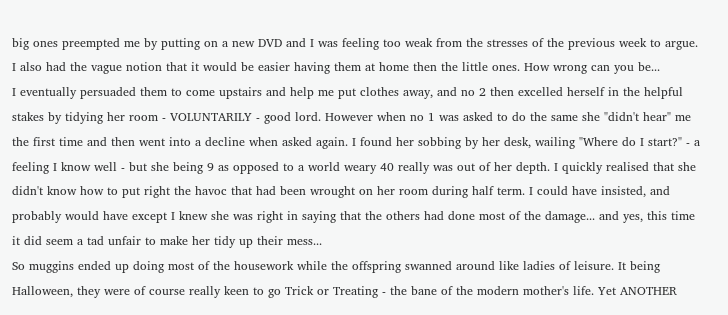big ones preempted me by putting on a new DVD and I was feeling too weak from the stresses of the previous week to argue. I also had the vague notion that it would be easier having them at home then the little ones. How wrong can you be...
I eventually persuaded them to come upstairs and help me put clothes away, and no 2 then excelled herself in the helpful stakes by tidying her room - VOLUNTARILY - good lord. However when no 1 was asked to do the same she "didn't hear" me the first time and then went into a decline when asked again. I found her sobbing by her desk, wailing "Where do I start?" - a feeling I know well - but she being 9 as opposed to a world weary 40 really was out of her depth. I quickly realised that she didn't know how to put right the havoc that had been wrought on her room during half term. I could have insisted, and probably would have except I knew she was right in saying that the others had done most of the damage... and yes, this time it did seem a tad unfair to make her tidy up their mess...
So muggins ended up doing most of the housework while the offspring swanned around like ladies of leisure. It being Halloween, they were of course really keen to go Trick or Treating - the bane of the modern mother's life. Yet ANOTHER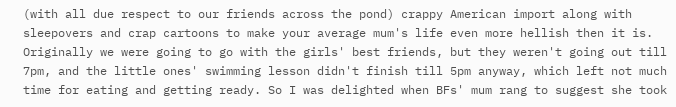(with all due respect to our friends across the pond) crappy American import along with sleepovers and crap cartoons to make your average mum's life even more hellish then it is.
Originally we were going to go with the girls' best friends, but they weren't going out till 7pm, and the little ones' swimming lesson didn't finish till 5pm anyway, which left not much time for eating and getting ready. So I was delighted when BFs' mum rang to suggest she took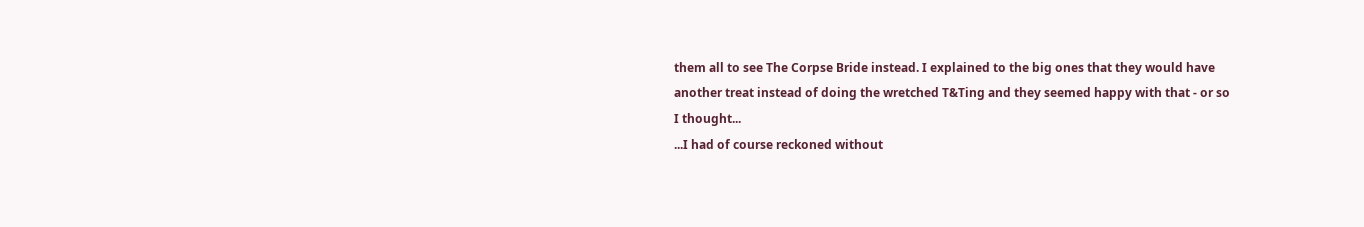them all to see The Corpse Bride instead. I explained to the big ones that they would have another treat instead of doing the wretched T&Ting and they seemed happy with that - or so I thought...
...I had of course reckoned without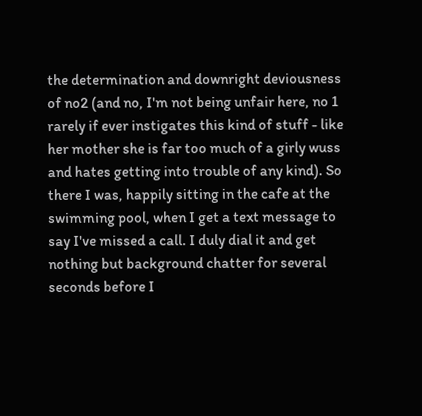the determination and downright deviousness of no2 (and no, I'm not being unfair here, no 1 rarely if ever instigates this kind of stuff - like her mother she is far too much of a girly wuss and hates getting into trouble of any kind). So there I was, happily sitting in the cafe at the swimming pool, when I get a text message to say I've missed a call. I duly dial it and get nothing but background chatter for several seconds before I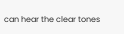can hear the clear tones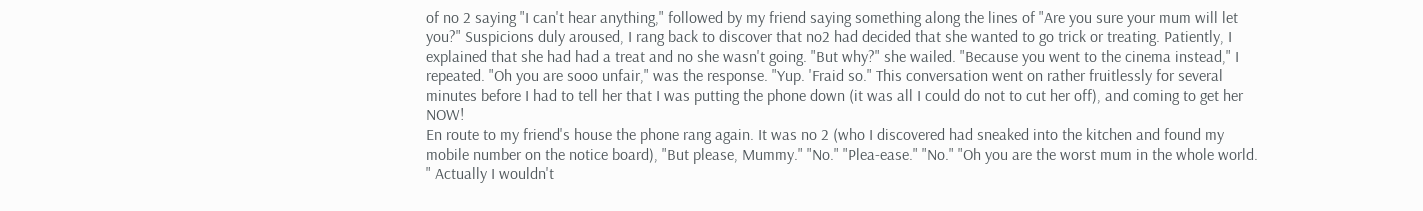of no 2 saying "I can't hear anything," followed by my friend saying something along the lines of "Are you sure your mum will let you?" Suspicions duly aroused, I rang back to discover that no2 had decided that she wanted to go trick or treating. Patiently, I explained that she had had a treat and no she wasn't going. "But why?" she wailed. "Because you went to the cinema instead," I repeated. "Oh you are sooo unfair," was the response. "Yup. 'Fraid so." This conversation went on rather fruitlessly for several minutes before I had to tell her that I was putting the phone down (it was all I could do not to cut her off), and coming to get her NOW!
En route to my friend's house the phone rang again. It was no 2 (who I discovered had sneaked into the kitchen and found my mobile number on the notice board), "But please, Mummy." "No." "Plea-ease." "No." "Oh you are the worst mum in the whole world. " Actually I wouldn't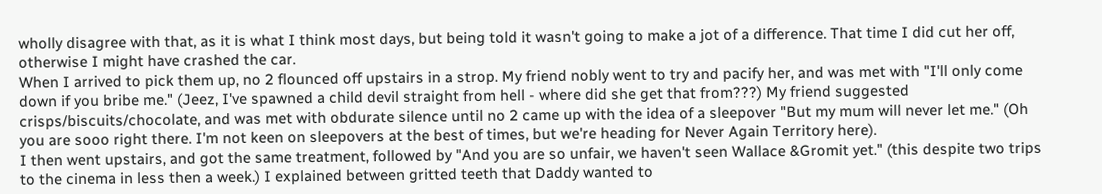wholly disagree with that, as it is what I think most days, but being told it wasn't going to make a jot of a difference. That time I did cut her off, otherwise I might have crashed the car.
When I arrived to pick them up, no 2 flounced off upstairs in a strop. My friend nobly went to try and pacify her, and was met with "I'll only come down if you bribe me." (Jeez, I've spawned a child devil straight from hell - where did she get that from???) My friend suggested crisps/biscuits/chocolate, and was met with obdurate silence until no 2 came up with the idea of a sleepover "But my mum will never let me." (Oh you are sooo right there. I'm not keen on sleepovers at the best of times, but we're heading for Never Again Territory here).
I then went upstairs, and got the same treatment, followed by "And you are so unfair, we haven't seen Wallace &Gromit yet." (this despite two trips to the cinema in less then a week.) I explained between gritted teeth that Daddy wanted to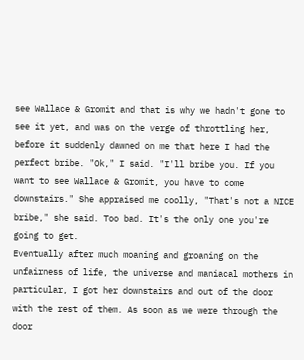see Wallace & Gromit and that is why we hadn't gone to see it yet, and was on the verge of throttling her, before it suddenly dawned on me that here I had the perfect bribe. "Ok," I said. "I'll bribe you. If you want to see Wallace & Gromit, you have to come downstairs." She appraised me coolly, "That's not a NICE bribe," she said. Too bad. It's the only one you're going to get.
Eventually after much moaning and groaning on the unfairness of life, the universe and maniacal mothers in particular, I got her downstairs and out of the door with the rest of them. As soon as we were through the door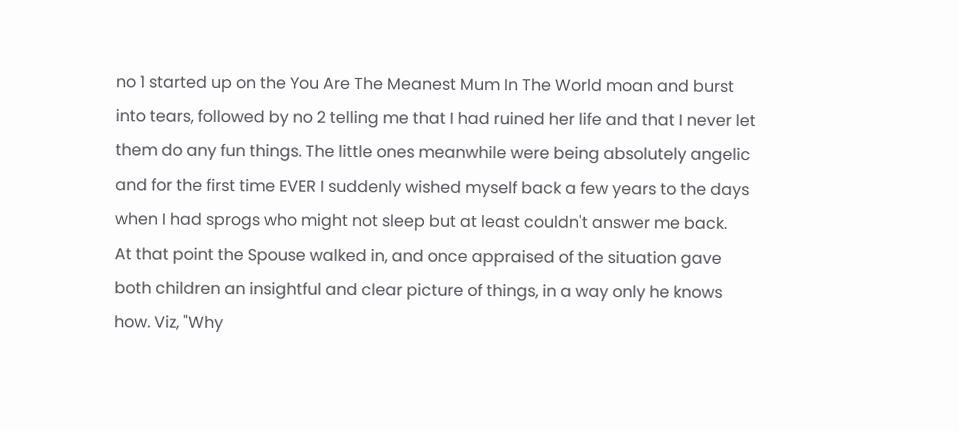no 1 started up on the You Are The Meanest Mum In The World moan and burst into tears, followed by no 2 telling me that I had ruined her life and that I never let them do any fun things. The little ones meanwhile were being absolutely angelic and for the first time EVER I suddenly wished myself back a few years to the days when I had sprogs who might not sleep but at least couldn't answer me back.
At that point the Spouse walked in, and once appraised of the situation gave both children an insightful and clear picture of things, in a way only he knows how. Viz, "Why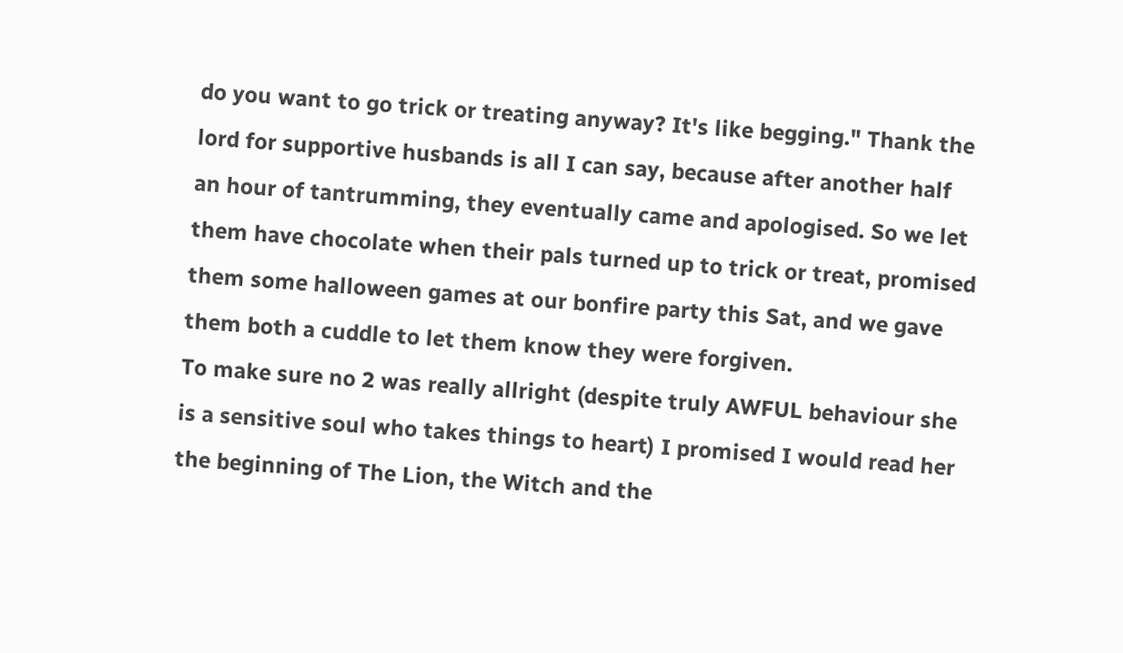do you want to go trick or treating anyway? It's like begging." Thank the lord for supportive husbands is all I can say, because after another half an hour of tantrumming, they eventually came and apologised. So we let them have chocolate when their pals turned up to trick or treat, promised them some halloween games at our bonfire party this Sat, and we gave them both a cuddle to let them know they were forgiven.
To make sure no 2 was really allright (despite truly AWFUL behaviour she is a sensitive soul who takes things to heart) I promised I would read her the beginning of The Lion, the Witch and the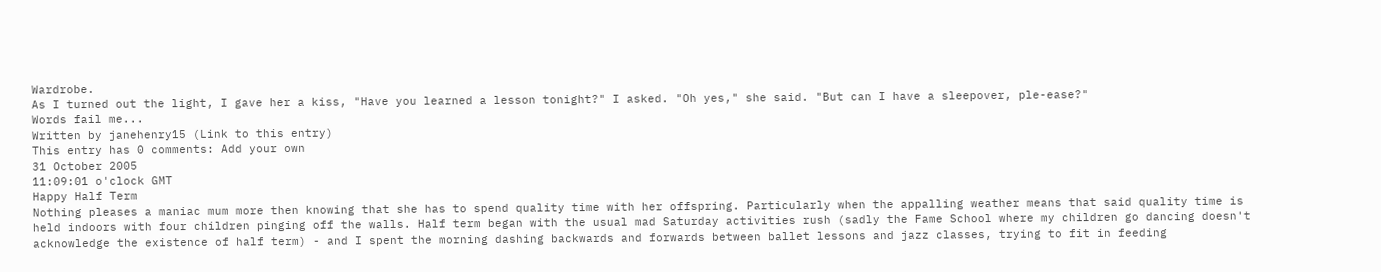Wardrobe.
As I turned out the light, I gave her a kiss, "Have you learned a lesson tonight?" I asked. "Oh yes," she said. "But can I have a sleepover, ple-ease?"
Words fail me...
Written by janehenry15 (Link to this entry)
This entry has 0 comments: Add your own
31 October 2005
11:09:01 o'clock GMT
Happy Half Term
Nothing pleases a maniac mum more then knowing that she has to spend quality time with her offspring. Particularly when the appalling weather means that said quality time is held indoors with four children pinging off the walls. Half term began with the usual mad Saturday activities rush (sadly the Fame School where my children go dancing doesn't acknowledge the existence of half term) - and I spent the morning dashing backwards and forwards between ballet lessons and jazz classes, trying to fit in feeding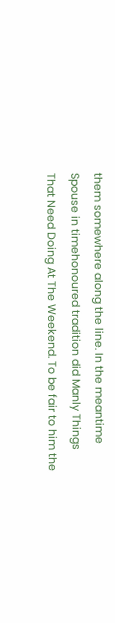them somewhere along the line. In the meantime Spouse in timehonoured tradition did Manly Things That Need Doing At The Weekend. To be fair to him the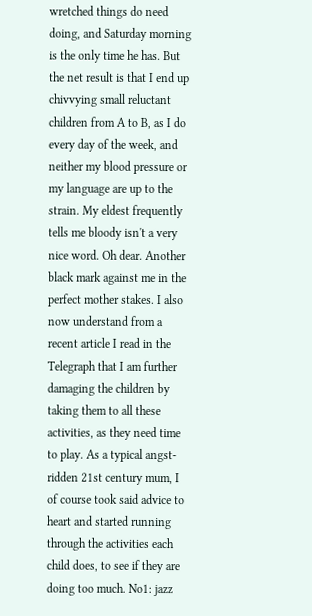wretched things do need doing, and Saturday morning is the only time he has. But the net result is that I end up chivvying small reluctant children from A to B, as I do every day of the week, and neither my blood pressure or my language are up to the strain. My eldest frequently tells me bloody isn't a very nice word. Oh dear. Another black mark against me in the perfect mother stakes. I also now understand from a recent article I read in the Telegraph that I am further damaging the children by taking them to all these activities, as they need time to play. As a typical angst-ridden 21st century mum, I of course took said advice to heart and started running through the activities each child does, to see if they are doing too much. No1: jazz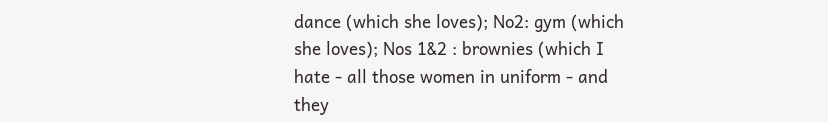dance (which she loves); No2: gym (which she loves); Nos 1&2 : brownies (which I hate - all those women in uniform - and they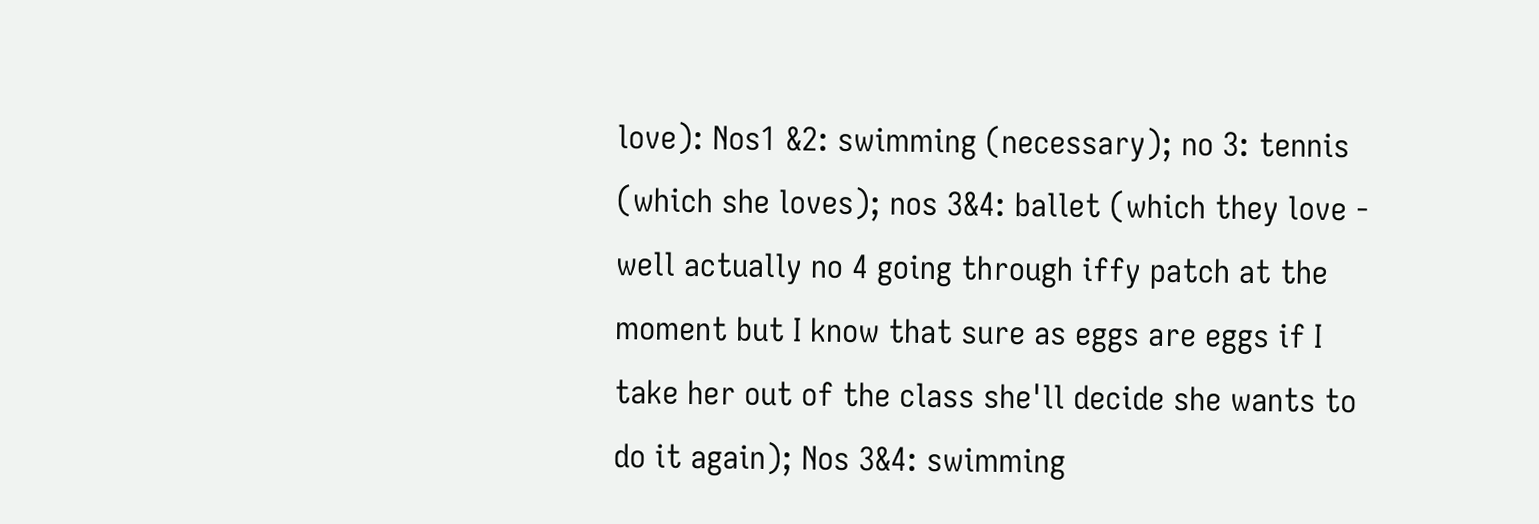love): Nos1 &2: swimming (necessary); no 3: tennis (which she loves); nos 3&4: ballet (which they love - well actually no 4 going through iffy patch at the moment but I know that sure as eggs are eggs if I take her out of the class she'll decide she wants to do it again); Nos 3&4: swimming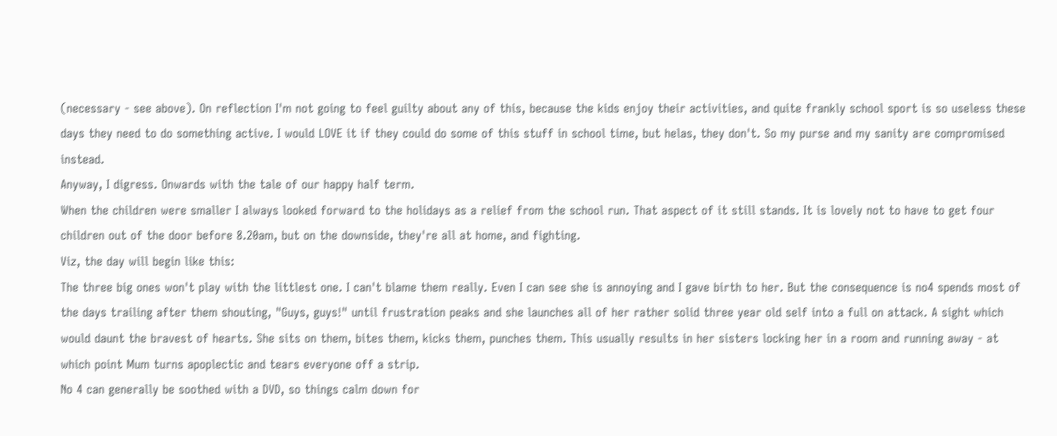(necessary - see above). On reflection I'm not going to feel guilty about any of this, because the kids enjoy their activities, and quite frankly school sport is so useless these days they need to do something active. I would LOVE it if they could do some of this stuff in school time, but helas, they don't. So my purse and my sanity are compromised instead.
Anyway, I digress. Onwards with the tale of our happy half term.
When the children were smaller I always looked forward to the holidays as a relief from the school run. That aspect of it still stands. It is lovely not to have to get four children out of the door before 8.20am, but on the downside, they're all at home, and fighting.
Viz, the day will begin like this:
The three big ones won't play with the littlest one. I can't blame them really. Even I can see she is annoying and I gave birth to her. But the consequence is no4 spends most of the days trailing after them shouting, "Guys, guys!" until frustration peaks and she launches all of her rather solid three year old self into a full on attack. A sight which would daunt the bravest of hearts. She sits on them, bites them, kicks them, punches them. This usually results in her sisters locking her in a room and running away - at which point Mum turns apoplectic and tears everyone off a strip.
No 4 can generally be soothed with a DVD, so things calm down for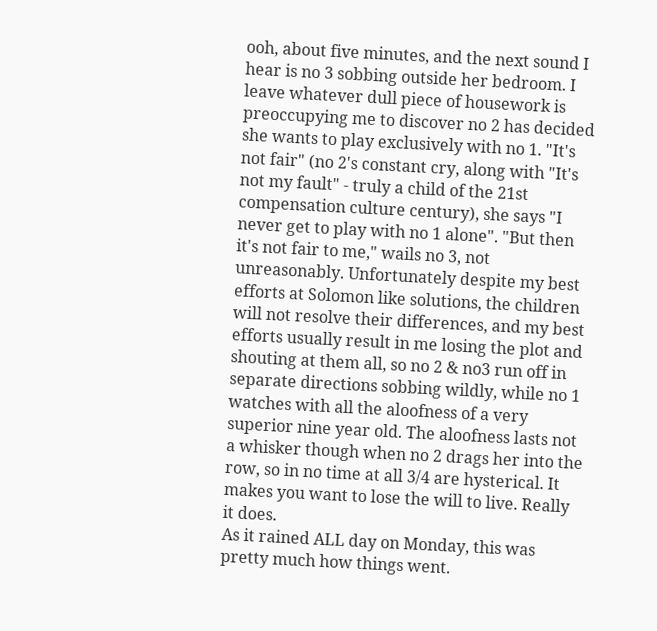ooh, about five minutes, and the next sound I hear is no 3 sobbing outside her bedroom. I leave whatever dull piece of housework is preoccupying me to discover no 2 has decided she wants to play exclusively with no 1. "It's not fair" (no 2's constant cry, along with "It's not my fault" - truly a child of the 21st compensation culture century), she says "I never get to play with no 1 alone". "But then it's not fair to me," wails no 3, not unreasonably. Unfortunately despite my best efforts at Solomon like solutions, the children will not resolve their differences, and my best efforts usually result in me losing the plot and shouting at them all, so no 2 & no3 run off in separate directions sobbing wildly, while no 1 watches with all the aloofness of a very superior nine year old. The aloofness lasts not a whisker though when no 2 drags her into the row, so in no time at all 3/4 are hysterical. It makes you want to lose the will to live. Really it does.
As it rained ALL day on Monday, this was pretty much how things went.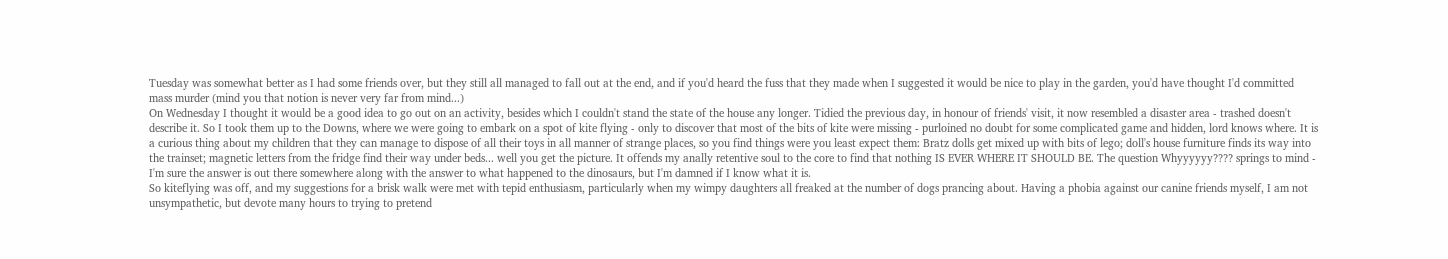Tuesday was somewhat better as I had some friends over, but they still all managed to fall out at the end, and if you'd heard the fuss that they made when I suggested it would be nice to play in the garden, you'd have thought I'd committed mass murder (mind you that notion is never very far from mind...)
On Wednesday I thought it would be a good idea to go out on an activity, besides which I couldn't stand the state of the house any longer. Tidied the previous day, in honour of friends' visit, it now resembled a disaster area - trashed doesn't describe it. So I took them up to the Downs, where we were going to embark on a spot of kite flying - only to discover that most of the bits of kite were missing - purloined no doubt for some complicated game and hidden, lord knows where. It is a curious thing about my children that they can manage to dispose of all their toys in all manner of strange places, so you find things were you least expect them: Bratz dolls get mixed up with bits of lego; doll's house furniture finds its way into the trainset; magnetic letters from the fridge find their way under beds... well you get the picture. It offends my anally retentive soul to the core to find that nothing IS EVER WHERE IT SHOULD BE. The question Whyyyyyy???? springs to mind - I'm sure the answer is out there somewhere along with the answer to what happened to the dinosaurs, but I'm damned if I know what it is.
So kiteflying was off, and my suggestions for a brisk walk were met with tepid enthusiasm, particularly when my wimpy daughters all freaked at the number of dogs prancing about. Having a phobia against our canine friends myself, I am not unsympathetic, but devote many hours to trying to pretend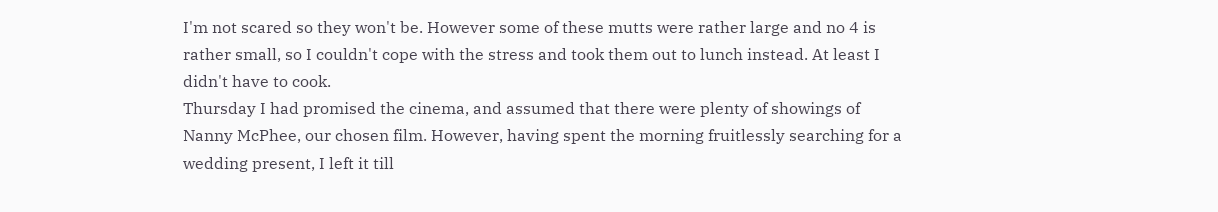I'm not scared so they won't be. However some of these mutts were rather large and no 4 is rather small, so I couldn't cope with the stress and took them out to lunch instead. At least I didn't have to cook.
Thursday I had promised the cinema, and assumed that there were plenty of showings of Nanny McPhee, our chosen film. However, having spent the morning fruitlessly searching for a wedding present, I left it till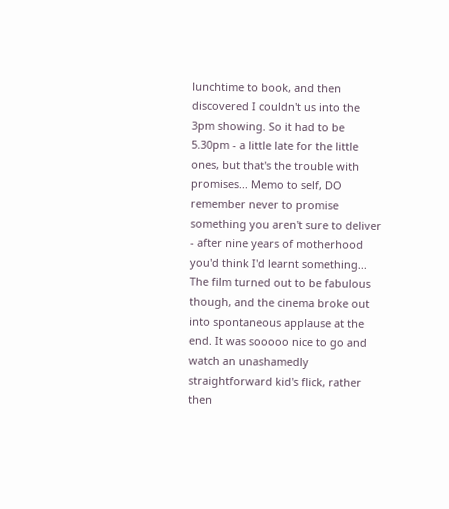lunchtime to book, and then discovered I couldn't us into the 3pm showing. So it had to be 5.30pm - a little late for the little ones, but that's the trouble with promises... Memo to self, DO remember never to promise something you aren't sure to deliver - after nine years of motherhood you'd think I'd learnt something...
The film turned out to be fabulous though, and the cinema broke out into spontaneous applause at the end. It was sooooo nice to go and watch an unashamedly straightforward kid's flick, rather then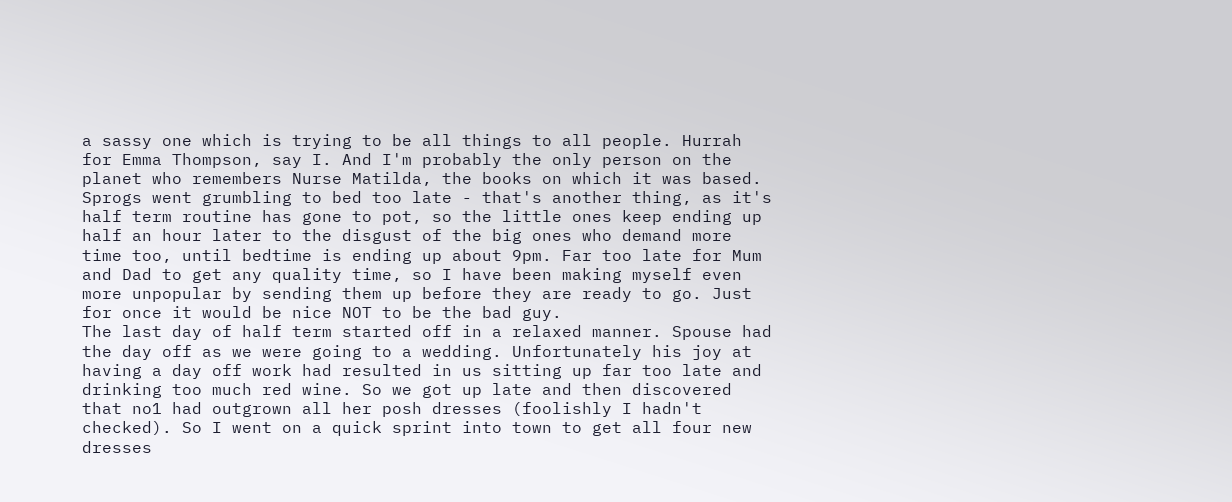a sassy one which is trying to be all things to all people. Hurrah for Emma Thompson, say I. And I'm probably the only person on the planet who remembers Nurse Matilda, the books on which it was based.
Sprogs went grumbling to bed too late - that's another thing, as it's half term routine has gone to pot, so the little ones keep ending up half an hour later to the disgust of the big ones who demand more time too, until bedtime is ending up about 9pm. Far too late for Mum and Dad to get any quality time, so I have been making myself even more unpopular by sending them up before they are ready to go. Just for once it would be nice NOT to be the bad guy.
The last day of half term started off in a relaxed manner. Spouse had the day off as we were going to a wedding. Unfortunately his joy at having a day off work had resulted in us sitting up far too late and drinking too much red wine. So we got up late and then discovered that no1 had outgrown all her posh dresses (foolishly I hadn't checked). So I went on a quick sprint into town to get all four new dresses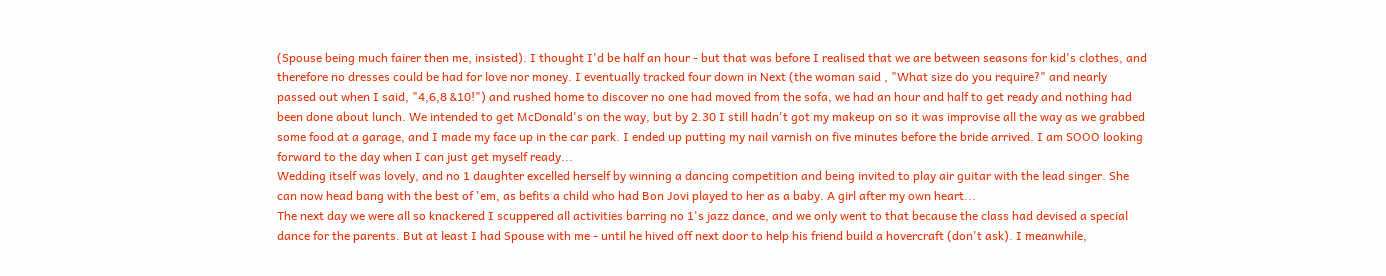(Spouse being much fairer then me, insisted). I thought I'd be half an hour - but that was before I realised that we are between seasons for kid's clothes, and therefore no dresses could be had for love nor money. I eventually tracked four down in Next (the woman said , "What size do you require?" and nearly passed out when I said, "4,6,8 &10!") and rushed home to discover no one had moved from the sofa, we had an hour and half to get ready and nothing had been done about lunch. We intended to get McDonald's on the way, but by 2.30 I still hadn't got my makeup on so it was improvise all the way as we grabbed some food at a garage, and I made my face up in the car park. I ended up putting my nail varnish on five minutes before the bride arrived. I am SOOO looking forward to the day when I can just get myself ready...
Wedding itself was lovely, and no 1 daughter excelled herself by winning a dancing competition and being invited to play air guitar with the lead singer. She can now head bang with the best of 'em, as befits a child who had Bon Jovi played to her as a baby. A girl after my own heart...
The next day we were all so knackered I scuppered all activities barring no 1's jazz dance, and we only went to that because the class had devised a special dance for the parents. But at least I had Spouse with me - until he hived off next door to help his friend build a hovercraft (don't ask). I meanwhile,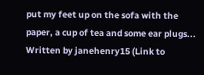put my feet up on the sofa with the paper, a cup of tea and some ear plugs...
Written by janehenry15 (Link to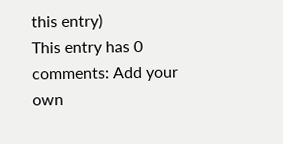this entry)
This entry has 0 comments: Add your own